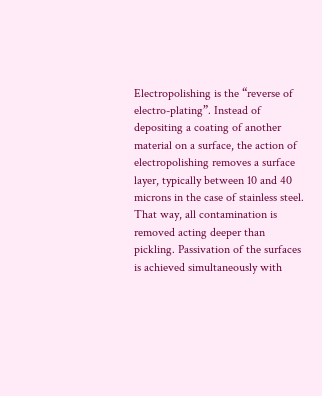Electropolishing is the “reverse of electro-plating”. Instead of depositing a coating of another material on a surface, the action of electropolishing removes a surface layer, typically between 10 and 40 microns in the case of stainless steel. That way, all contamination is removed acting deeper than pickling. Passivation of the surfaces is achieved simultaneously with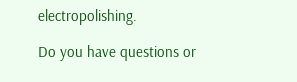electropolishing.

Do you have questions or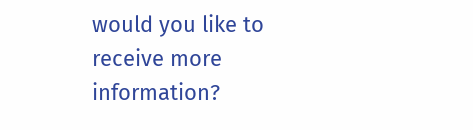would you like to receive more information?